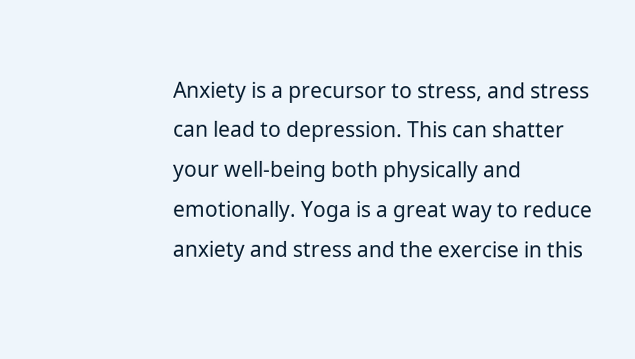Anxiety is a precursor to stress, and stress can lead to depression. This can shatter your well-being both physically and emotionally. Yoga is a great way to reduce anxiety and stress and the exercise in this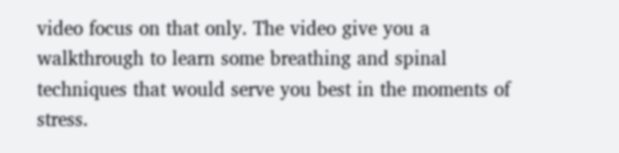video focus on that only. The video give you a walkthrough to learn some breathing and spinal techniques that would serve you best in the moments of stress.